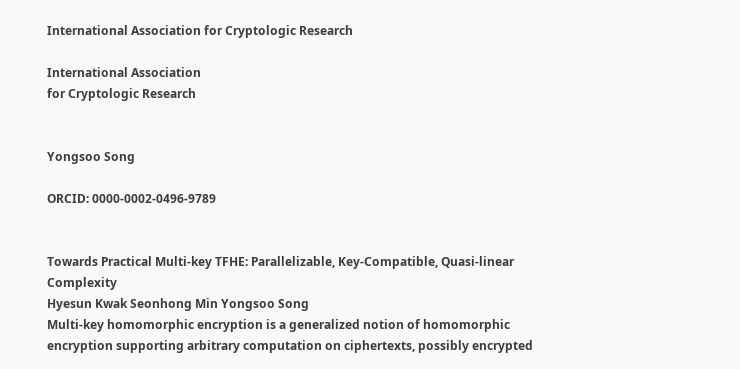International Association for Cryptologic Research

International Association
for Cryptologic Research


Yongsoo Song

ORCID: 0000-0002-0496-9789


Towards Practical Multi-key TFHE: Parallelizable, Key-Compatible, Quasi-linear Complexity
Hyesun Kwak Seonhong Min Yongsoo Song
Multi-key homomorphic encryption is a generalized notion of homomorphic encryption supporting arbitrary computation on ciphertexts, possibly encrypted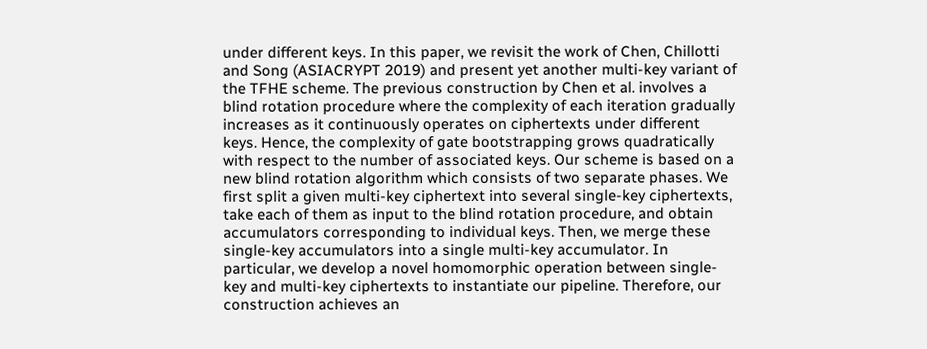under different keys. In this paper, we revisit the work of Chen, Chillotti and Song (ASIACRYPT 2019) and present yet another multi-key variant of the TFHE scheme. The previous construction by Chen et al. involves a blind rotation procedure where the complexity of each iteration gradually increases as it continuously operates on ciphertexts under different keys. Hence, the complexity of gate bootstrapping grows quadratically with respect to the number of associated keys. Our scheme is based on a new blind rotation algorithm which consists of two separate phases. We first split a given multi-key ciphertext into several single-key ciphertexts, take each of them as input to the blind rotation procedure, and obtain accumulators corresponding to individual keys. Then, we merge these single-key accumulators into a single multi-key accumulator. In particular, we develop a novel homomorphic operation between single-key and multi-key ciphertexts to instantiate our pipeline. Therefore, our construction achieves an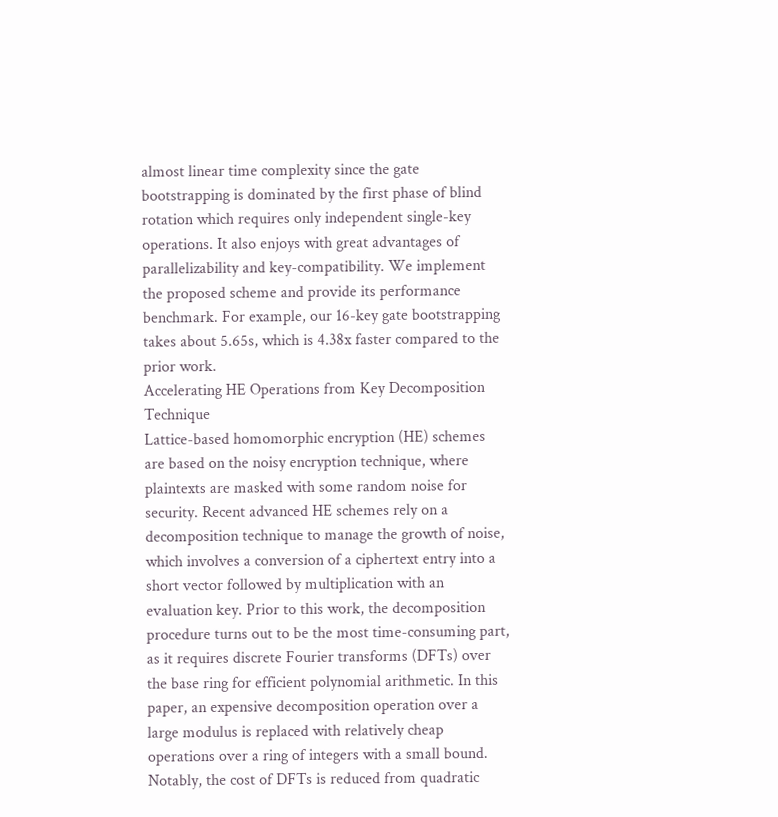almost linear time complexity since the gate bootstrapping is dominated by the first phase of blind rotation which requires only independent single-key operations. It also enjoys with great advantages of parallelizability and key-compatibility. We implement the proposed scheme and provide its performance benchmark. For example, our 16-key gate bootstrapping takes about 5.65s, which is 4.38x faster compared to the prior work.
Accelerating HE Operations from Key Decomposition Technique
Lattice-based homomorphic encryption (HE) schemes are based on the noisy encryption technique, where plaintexts are masked with some random noise for security. Recent advanced HE schemes rely on a decomposition technique to manage the growth of noise, which involves a conversion of a ciphertext entry into a short vector followed by multiplication with an evaluation key. Prior to this work, the decomposition procedure turns out to be the most time-consuming part, as it requires discrete Fourier transforms (DFTs) over the base ring for efficient polynomial arithmetic. In this paper, an expensive decomposition operation over a large modulus is replaced with relatively cheap operations over a ring of integers with a small bound. Notably, the cost of DFTs is reduced from quadratic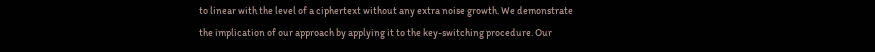to linear with the level of a ciphertext without any extra noise growth. We demonstrate the implication of our approach by applying it to the key-switching procedure. Our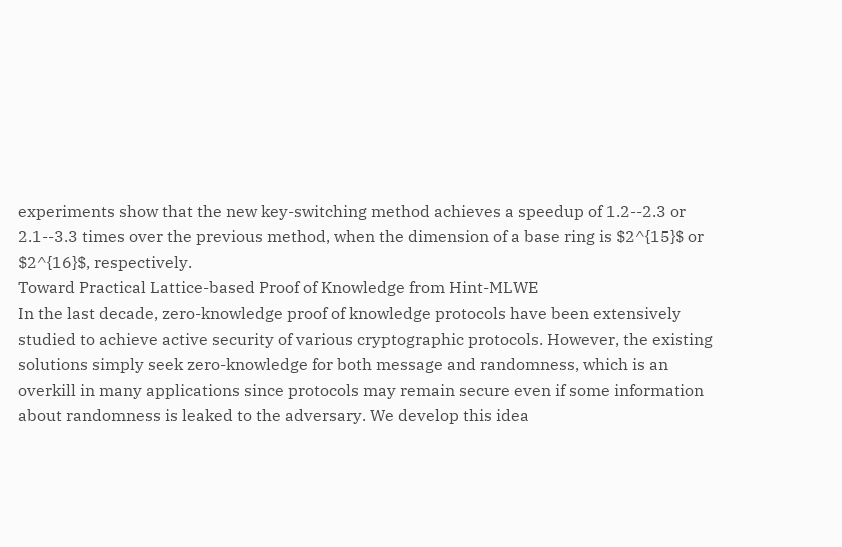experiments show that the new key-switching method achieves a speedup of 1.2--2.3 or 2.1--3.3 times over the previous method, when the dimension of a base ring is $2^{15}$ or $2^{16}$, respectively.
Toward Practical Lattice-based Proof of Knowledge from Hint-MLWE
In the last decade, zero-knowledge proof of knowledge protocols have been extensively studied to achieve active security of various cryptographic protocols. However, the existing solutions simply seek zero-knowledge for both message and randomness, which is an overkill in many applications since protocols may remain secure even if some information about randomness is leaked to the adversary. We develop this idea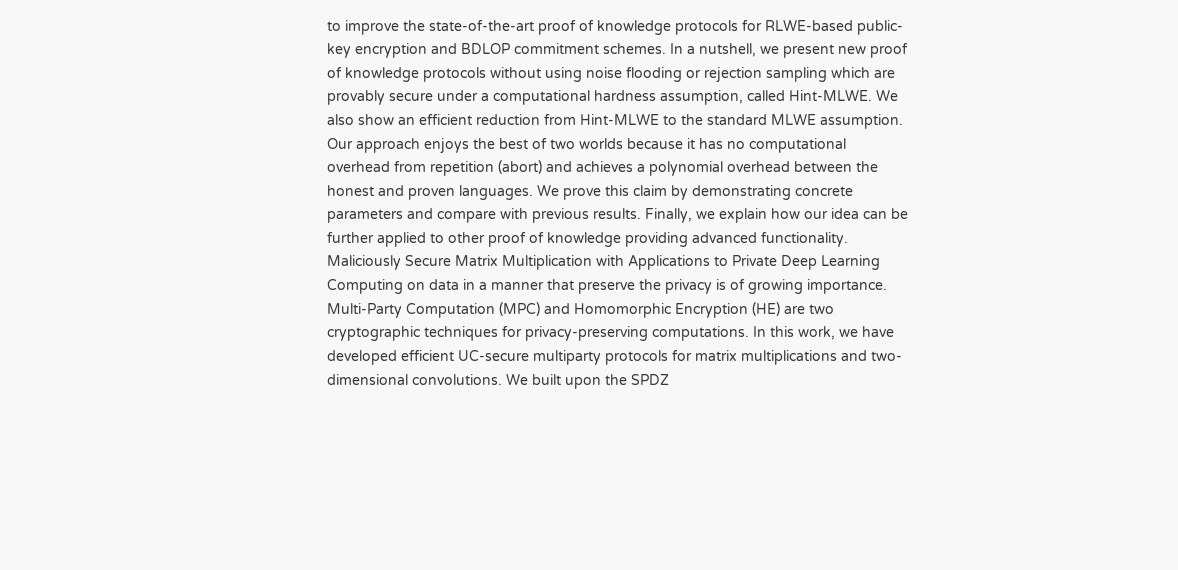to improve the state-of-the-art proof of knowledge protocols for RLWE-based public-key encryption and BDLOP commitment schemes. In a nutshell, we present new proof of knowledge protocols without using noise flooding or rejection sampling which are provably secure under a computational hardness assumption, called Hint-MLWE. We also show an efficient reduction from Hint-MLWE to the standard MLWE assumption. Our approach enjoys the best of two worlds because it has no computational overhead from repetition (abort) and achieves a polynomial overhead between the honest and proven languages. We prove this claim by demonstrating concrete parameters and compare with previous results. Finally, we explain how our idea can be further applied to other proof of knowledge providing advanced functionality.
Maliciously Secure Matrix Multiplication with Applications to Private Deep Learning
Computing on data in a manner that preserve the privacy is of growing importance. Multi-Party Computation (MPC) and Homomorphic Encryption (HE) are two cryptographic techniques for privacy-preserving computations. In this work, we have developed efficient UC-secure multiparty protocols for matrix multiplications and two-dimensional convolutions. We built upon the SPDZ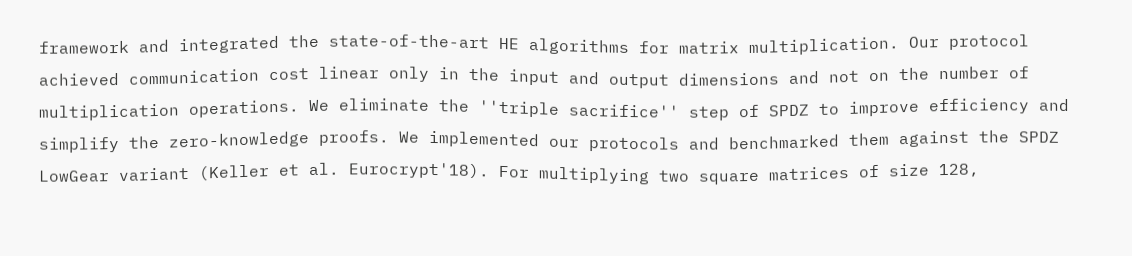framework and integrated the state-of-the-art HE algorithms for matrix multiplication. Our protocol achieved communication cost linear only in the input and output dimensions and not on the number of multiplication operations. We eliminate the ''triple sacrifice'' step of SPDZ to improve efficiency and simplify the zero-knowledge proofs. We implemented our protocols and benchmarked them against the SPDZ LowGear variant (Keller et al. Eurocrypt'18). For multiplying two square matrices of size 128,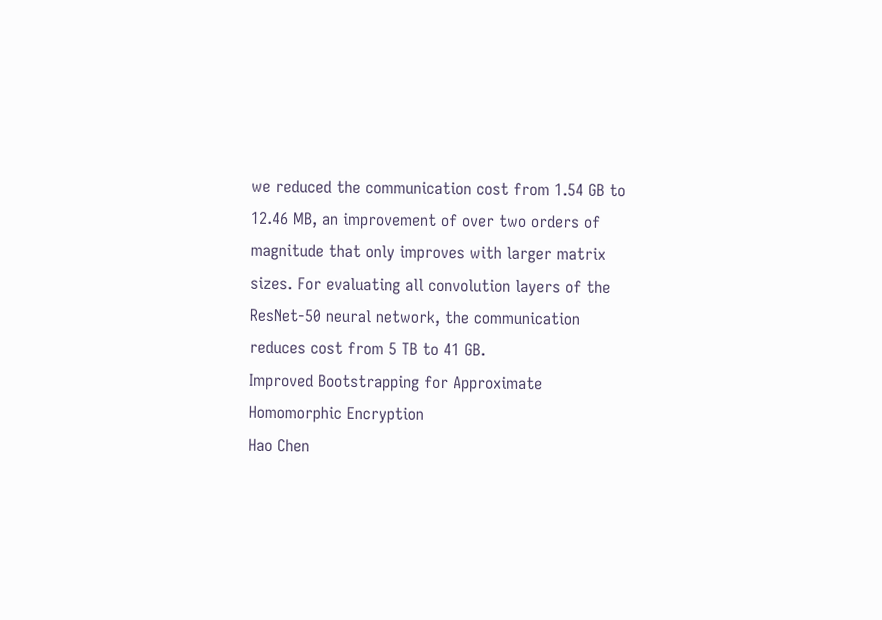we reduced the communication cost from 1.54 GB to 12.46 MB, an improvement of over two orders of magnitude that only improves with larger matrix sizes. For evaluating all convolution layers of the ResNet-50 neural network, the communication reduces cost from 5 TB to 41 GB.
Improved Bootstrapping for Approximate Homomorphic Encryption
Hao Chen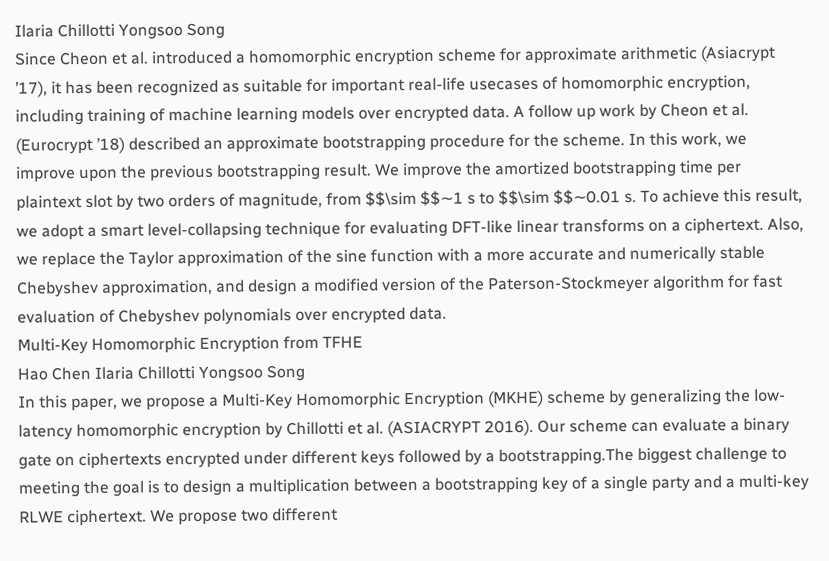Ilaria Chillotti Yongsoo Song
Since Cheon et al. introduced a homomorphic encryption scheme for approximate arithmetic (Asiacrypt ’17), it has been recognized as suitable for important real-life usecases of homomorphic encryption, including training of machine learning models over encrypted data. A follow up work by Cheon et al. (Eurocrypt ’18) described an approximate bootstrapping procedure for the scheme. In this work, we improve upon the previous bootstrapping result. We improve the amortized bootstrapping time per plaintext slot by two orders of magnitude, from $$\sim $$∼1 s to $$\sim $$∼0.01 s. To achieve this result, we adopt a smart level-collapsing technique for evaluating DFT-like linear transforms on a ciphertext. Also, we replace the Taylor approximation of the sine function with a more accurate and numerically stable Chebyshev approximation, and design a modified version of the Paterson-Stockmeyer algorithm for fast evaluation of Chebyshev polynomials over encrypted data.
Multi-Key Homomorphic Encryption from TFHE
Hao Chen Ilaria Chillotti Yongsoo Song
In this paper, we propose a Multi-Key Homomorphic Encryption (MKHE) scheme by generalizing the low-latency homomorphic encryption by Chillotti et al. (ASIACRYPT 2016). Our scheme can evaluate a binary gate on ciphertexts encrypted under different keys followed by a bootstrapping.The biggest challenge to meeting the goal is to design a multiplication between a bootstrapping key of a single party and a multi-key RLWE ciphertext. We propose two different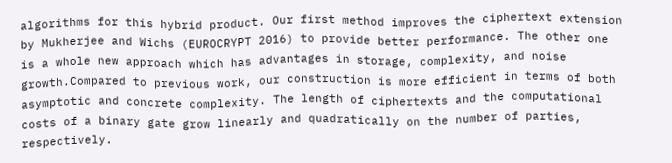algorithms for this hybrid product. Our first method improves the ciphertext extension by Mukherjee and Wichs (EUROCRYPT 2016) to provide better performance. The other one is a whole new approach which has advantages in storage, complexity, and noise growth.Compared to previous work, our construction is more efficient in terms of both asymptotic and concrete complexity. The length of ciphertexts and the computational costs of a binary gate grow linearly and quadratically on the number of parties, respectively.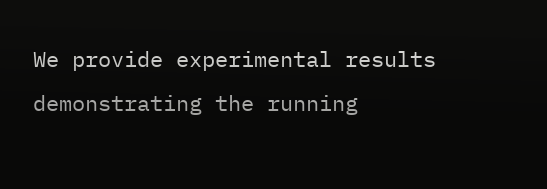We provide experimental results demonstrating the running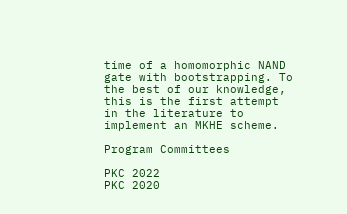time of a homomorphic NAND gate with bootstrapping. To the best of our knowledge, this is the first attempt in the literature to implement an MKHE scheme.

Program Committees

PKC 2022
PKC 2020